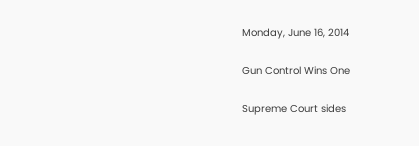Monday, June 16, 2014

Gun Control Wins One

Supreme Court sides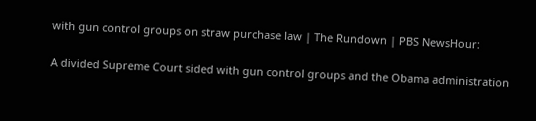with gun control groups on straw purchase law | The Rundown | PBS NewsHour:

A divided Supreme Court sided with gun control groups and the Obama administration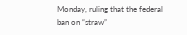Monday, ruling that the federal ban on “straw”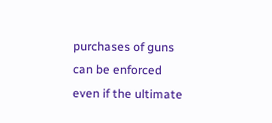purchases of guns can be enforced even if the ultimate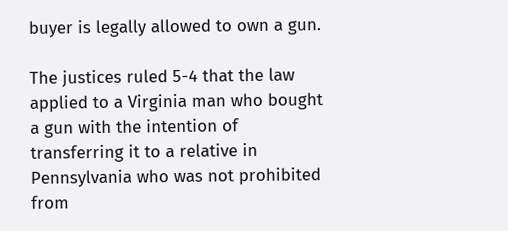buyer is legally allowed to own a gun.

The justices ruled 5-4 that the law applied to a Virginia man who bought a gun with the intention of transferring it to a relative in Pennsylvania who was not prohibited from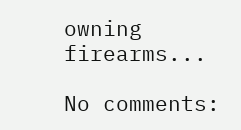owning firearms...

No comments: